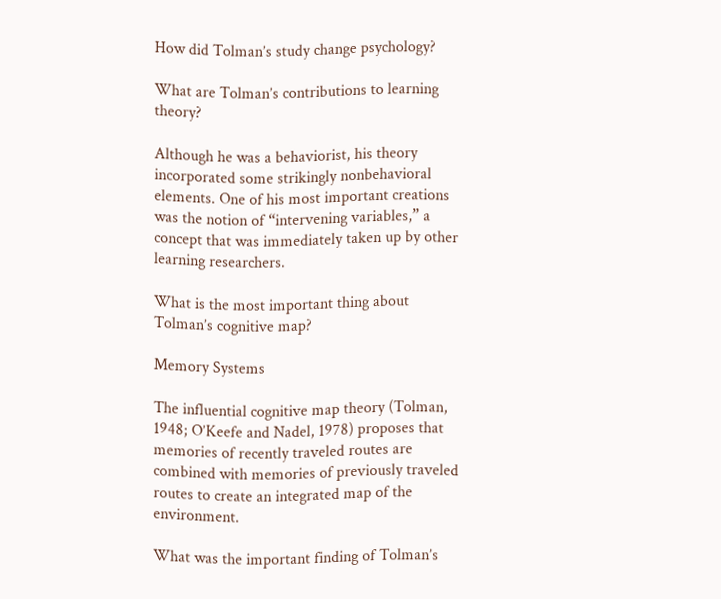How did Tolman’s study change psychology?

What are Tolman’s contributions to learning theory?

Although he was a behaviorist, his theory incorporated some strikingly nonbehavioral elements. One of his most important creations was the notion of “intervening variables,” a concept that was immediately taken up by other learning researchers.

What is the most important thing about Tolman’s cognitive map?

Memory Systems

The influential cognitive map theory (Tolman, 1948; O’Keefe and Nadel, 1978) proposes that memories of recently traveled routes are combined with memories of previously traveled routes to create an integrated map of the environment.

What was the important finding of Tolman’s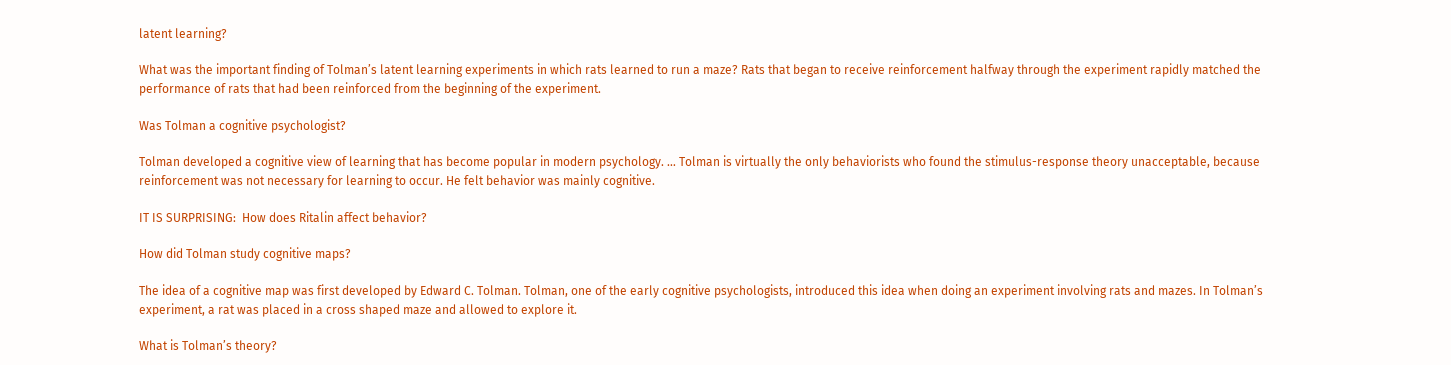latent learning?

What was the important finding of Tolman’s latent learning experiments in which rats learned to run a maze? Rats that began to receive reinforcement halfway through the experiment rapidly matched the performance of rats that had been reinforced from the beginning of the experiment.

Was Tolman a cognitive psychologist?

Tolman developed a cognitive view of learning that has become popular in modern psychology. … Tolman is virtually the only behaviorists who found the stimulus-response theory unacceptable, because reinforcement was not necessary for learning to occur. He felt behavior was mainly cognitive.

IT IS SURPRISING:  How does Ritalin affect behavior?

How did Tolman study cognitive maps?

The idea of a cognitive map was first developed by Edward C. Tolman. Tolman, one of the early cognitive psychologists, introduced this idea when doing an experiment involving rats and mazes. In Tolman’s experiment, a rat was placed in a cross shaped maze and allowed to explore it.

What is Tolman’s theory?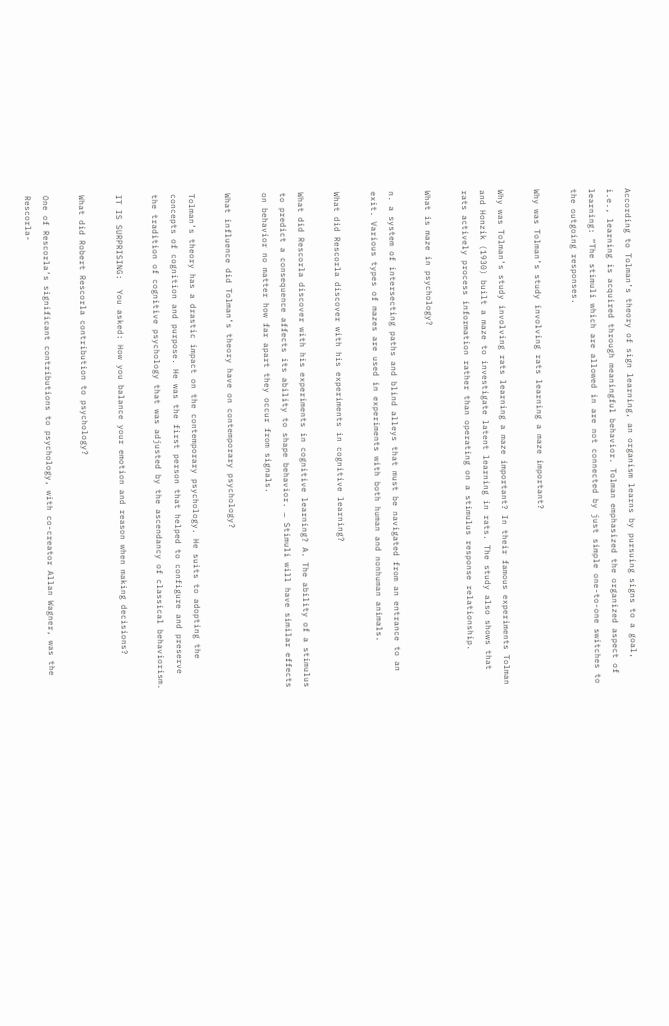According to Tolman’s theory of sign learning, an organism learns by pursuing signs to a goal, i.e., learning is acquired through meaningful behavior. Tolman emphasized the organized aspect of learning: “The stimuli which are allowed in are not connected by just simple one-to-one switches to the outgoing responses.

Why was Tolman’s study involving rats learning a maze important?

Why was Tolman’s study involving rats learning a maze important? In their famous experiments Tolman and Honzik (1930) built a maze to investigate latent learning in rats. The study also shows that rats actively process information rather than operating on a stimulus response relationship.

What is maze in psychology?

n. a system of intersecting paths and blind alleys that must be navigated from an entrance to an exit. Various types of mazes are used in experiments with both human and nonhuman animals.

What did Rescorla discover with his experiments in cognitive learning?

What did Rescorla discover with his experiments in cognitive learning? A. The ability of a stimulus to predict a consequence affects its ability to shape behavior. … Stimuli will have similar effects on behavior no matter how far apart they occur from signals.

What influence did Tolman’s theory have on contemporary psychology?

Tolman’s theory has a drastic impact on the contemporary psychology. He suits to adopting the concepts of cognition and purpose. He was the first person that helped to configure and preserve the tradition of cognitive psychology that was adjusted by the ascendancy of classical behaviorism.

IT IS SURPRISING:  You asked: How you balance your emotion and reason when making decisions?

What did Robert Rescorla contribution to psychology?

One of Rescorla’s significant contributions to psychology, with co-creator Allan Wagner, was the Rescorla-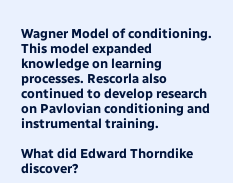Wagner Model of conditioning. This model expanded knowledge on learning processes. Rescorla also continued to develop research on Pavlovian conditioning and instrumental training.

What did Edward Thorndike discover?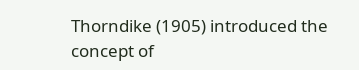Thorndike (1905) introduced the concept of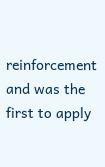reinforcement and was the first to apply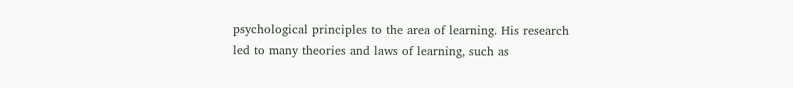psychological principles to the area of learning. His research led to many theories and laws of learning, such as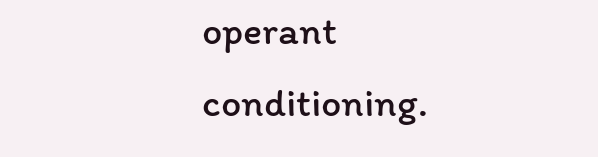operant conditioning.